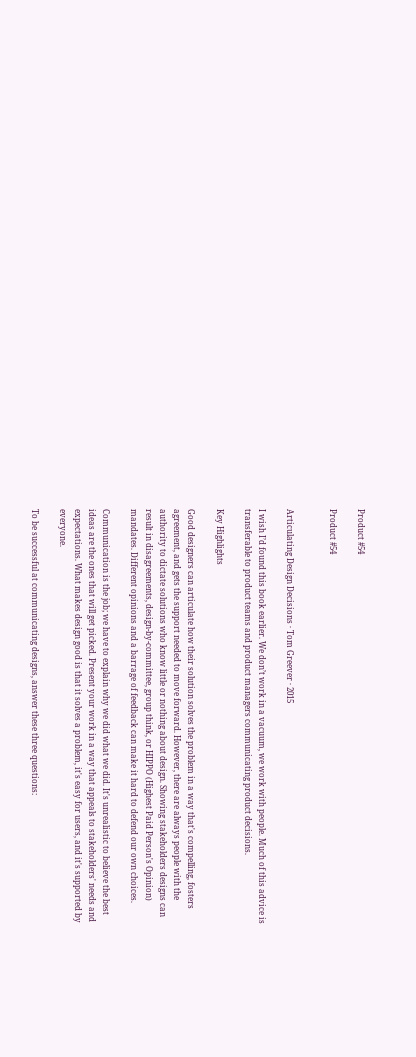Product #54

Product #54


Articulating Design Decisions · Tom Greever · 2015

I wish I’d found this book earlier. We don’t work in a vacuum, we work with people. Much of this advice is transferable to product teams and product managers communicating product decisions.

Key Highlights

Good designers can articulate how their solution solves the problem in a way that's compelling, fosters agreement, and gets the support needed to move forward. However, there are always people with the authority to dictate solutions who know little or nothing about design. Showing stakeholders designs can result in disagreements, design-by-committee, group think, or HIPPO (Highest Paid Person's Opinion) mandates. Different opinions and a barrage of feedback can make it hard to defend our own choices.

Communication is the job; we have to explain why we did what we did. It's unrealistic to believe the best ideas are the ones that will get picked. Present your work in a way that appeals to stakeholders' needs and expectations. What makes design good is that it solves a problem, it's easy for users, and it's supported by everyone.

To be successful at communicating designs, answer these three questions: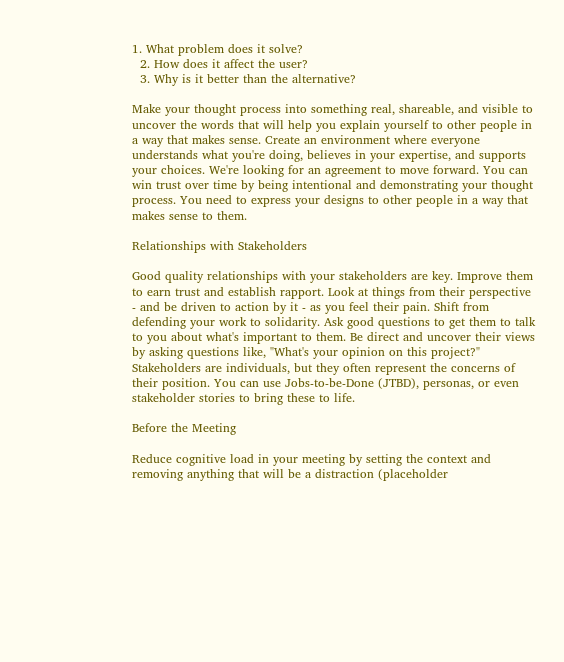1. What problem does it solve?
  2. How does it affect the user?
  3. Why is it better than the alternative?

Make your thought process into something real, shareable, and visible to uncover the words that will help you explain yourself to other people in a way that makes sense. Create an environment where everyone understands what you're doing, believes in your expertise, and supports your choices. We're looking for an agreement to move forward. You can win trust over time by being intentional and demonstrating your thought process. You need to express your designs to other people in a way that makes sense to them.

Relationships with Stakeholders

Good quality relationships with your stakeholders are key. Improve them to earn trust and establish rapport. Look at things from their perspective - and be driven to action by it - as you feel their pain. Shift from defending your work to solidarity. Ask good questions to get them to talk to you about what's important to them. Be direct and uncover their views by asking questions like, "What's your opinion on this project?" Stakeholders are individuals, but they often represent the concerns of their position. You can use Jobs-to-be-Done (JTBD), personas, or even stakeholder stories to bring these to life.

Before the Meeting

Reduce cognitive load in your meeting by setting the context and removing anything that will be a distraction (placeholder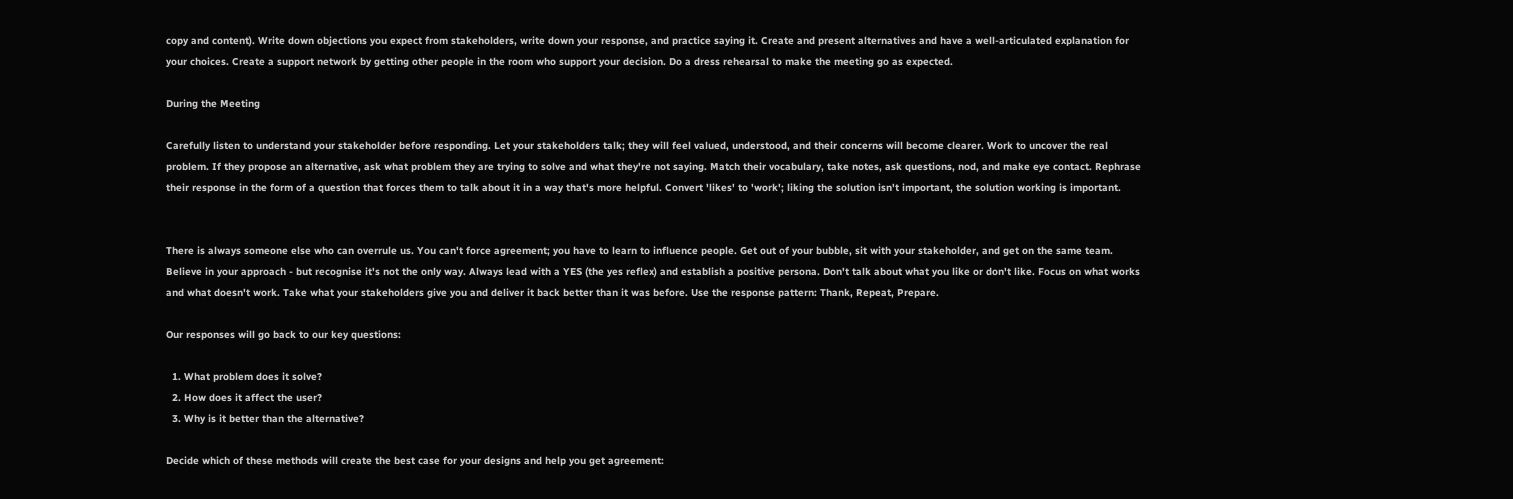copy and content). Write down objections you expect from stakeholders, write down your response, and practice saying it. Create and present alternatives and have a well-articulated explanation for your choices. Create a support network by getting other people in the room who support your decision. Do a dress rehearsal to make the meeting go as expected.

During the Meeting

Carefully listen to understand your stakeholder before responding. Let your stakeholders talk; they will feel valued, understood, and their concerns will become clearer. Work to uncover the real problem. If they propose an alternative, ask what problem they are trying to solve and what they're not saying. Match their vocabulary, take notes, ask questions, nod, and make eye contact. Rephrase their response in the form of a question that forces them to talk about it in a way that's more helpful. Convert 'likes' to 'work'; liking the solution isn't important, the solution working is important.


There is always someone else who can overrule us. You can't force agreement; you have to learn to influence people. Get out of your bubble, sit with your stakeholder, and get on the same team. Believe in your approach - but recognise it's not the only way. Always lead with a YES (the yes reflex) and establish a positive persona. Don't talk about what you like or don't like. Focus on what works and what doesn't work. Take what your stakeholders give you and deliver it back better than it was before. Use the response pattern: Thank, Repeat, Prepare.

Our responses will go back to our key questions:

  1. What problem does it solve?
  2. How does it affect the user?
  3. Why is it better than the alternative?

Decide which of these methods will create the best case for your designs and help you get agreement: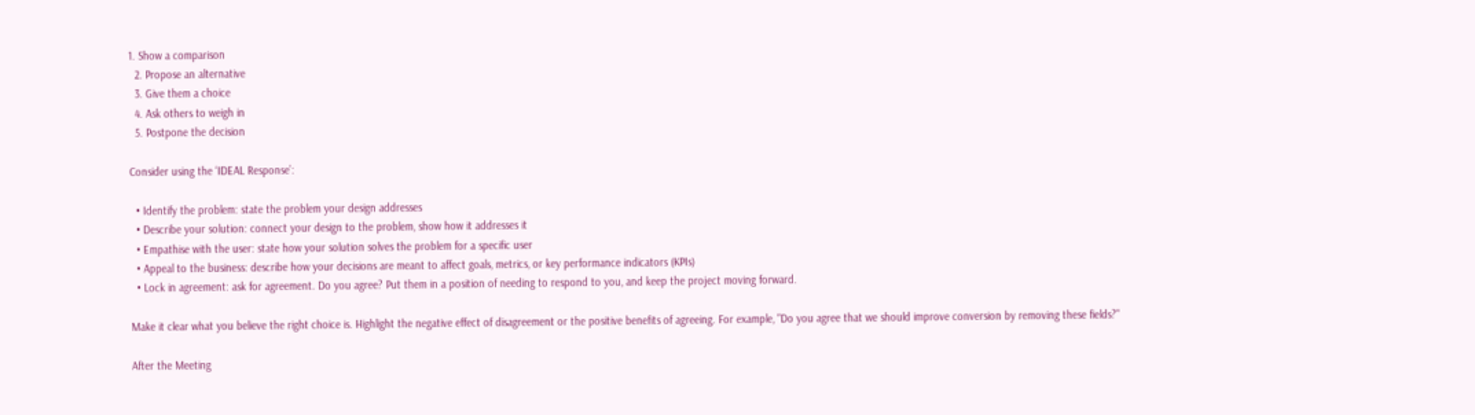1. Show a comparison
  2. Propose an alternative
  3. Give them a choice
  4. Ask others to weigh in
  5. Postpone the decision

Consider using the ‘IDEAL Response’:

  • Identify the problem: state the problem your design addresses
  • Describe your solution: connect your design to the problem, show how it addresses it
  • Empathise with the user: state how your solution solves the problem for a specific user
  • Appeal to the business: describe how your decisions are meant to affect goals, metrics, or key performance indicators (KPIs)
  • Lock in agreement: ask for agreement. Do you agree? Put them in a position of needing to respond to you, and keep the project moving forward.

Make it clear what you believe the right choice is. Highlight the negative effect of disagreement or the positive benefits of agreeing. For example, "Do you agree that we should improve conversion by removing these fields?"

After the Meeting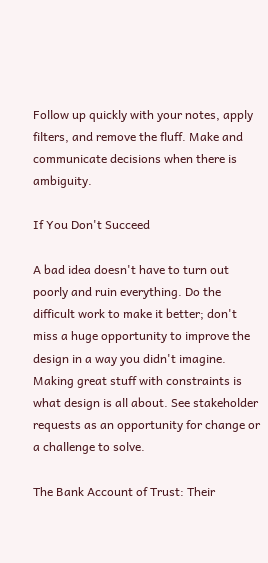Follow up quickly with your notes, apply filters, and remove the fluff. Make and communicate decisions when there is ambiguity.

If You Don't Succeed

A bad idea doesn't have to turn out poorly and ruin everything. Do the difficult work to make it better; don't miss a huge opportunity to improve the design in a way you didn't imagine. Making great stuff with constraints is what design is all about. See stakeholder requests as an opportunity for change or a challenge to solve.

The Bank Account of Trust: Their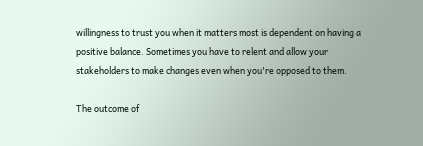willingness to trust you when it matters most is dependent on having a positive balance. Sometimes you have to relent and allow your stakeholders to make changes even when you're opposed to them.

The outcome of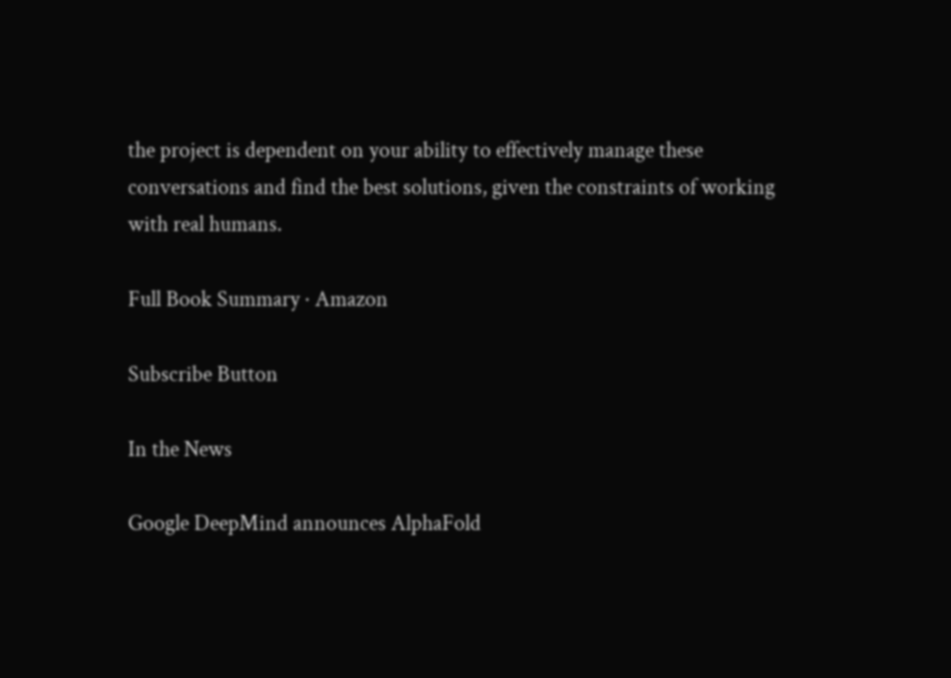the project is dependent on your ability to effectively manage these conversations and find the best solutions, given the constraints of working with real humans.

Full Book Summary · Amazon

Subscribe Button

In the News

Google DeepMind announces AlphaFold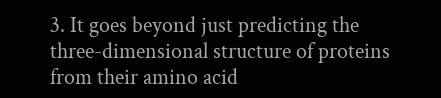3. It goes beyond just predicting the three-dimensional structure of proteins from their amino acid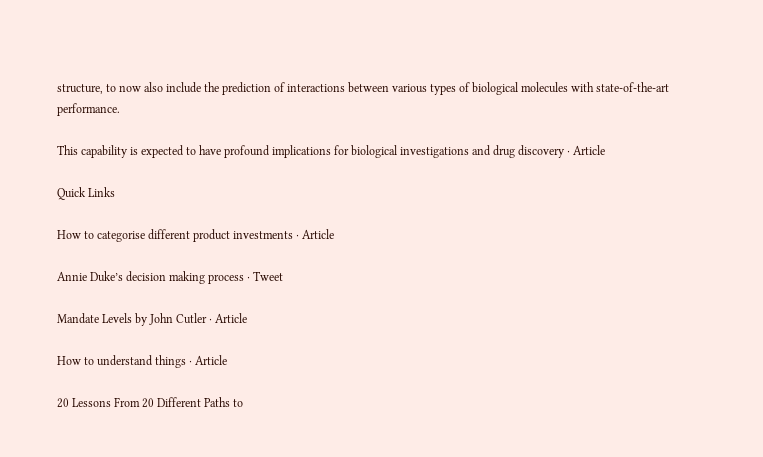structure, to now also include the prediction of interactions between various types of biological molecules with state-of-the-art performance.

This capability is expected to have profound implications for biological investigations and drug discovery · Article

Quick Links

How to categorise different product investments · Article

Annie Duke’s decision making process · Tweet

Mandate Levels by John Cutler · Article

How to understand things · Article

20 Lessons From 20 Different Paths to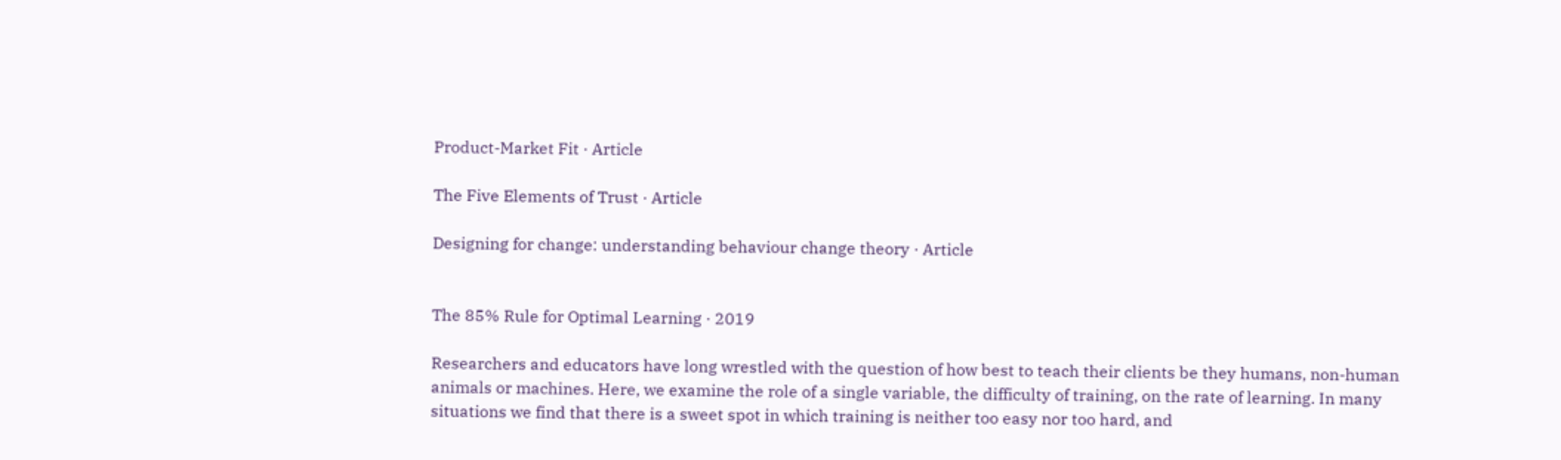Product-Market Fit · Article

The Five Elements of Trust · Article

Designing for change: understanding behaviour change theory · Article


The 85% Rule for Optimal Learning · 2019

Researchers and educators have long wrestled with the question of how best to teach their clients be they humans, non-human animals or machines. Here, we examine the role of a single variable, the difficulty of training, on the rate of learning. In many situations we find that there is a sweet spot in which training is neither too easy nor too hard, and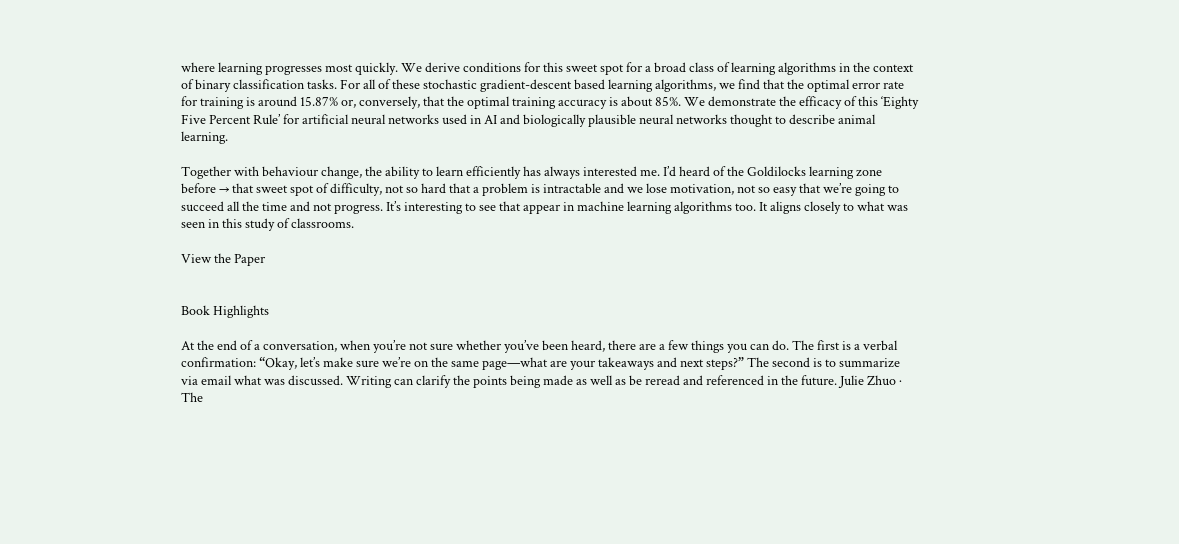where learning progresses most quickly. We derive conditions for this sweet spot for a broad class of learning algorithms in the context of binary classification tasks. For all of these stochastic gradient-descent based learning algorithms, we find that the optimal error rate for training is around 15.87% or, conversely, that the optimal training accuracy is about 85%. We demonstrate the efficacy of this ‘Eighty Five Percent Rule’ for artificial neural networks used in AI and biologically plausible neural networks thought to describe animal learning.

Together with behaviour change, the ability to learn efficiently has always interested me. I’d heard of the Goldilocks learning zone before → that sweet spot of difficulty, not so hard that a problem is intractable and we lose motivation, not so easy that we’re going to succeed all the time and not progress. It’s interesting to see that appear in machine learning algorithms too. It aligns closely to what was seen in this study of classrooms.

View the Paper


Book Highlights

At the end of a conversation, when you’re not sure whether you’ve been heard, there are a few things you can do. The first is a verbal confirmation: “Okay, let’s make sure we’re on the same page—what are your takeaways and next steps?” The second is to summarize via email what was discussed. Writing can clarify the points being made as well as be reread and referenced in the future. Julie Zhuo · The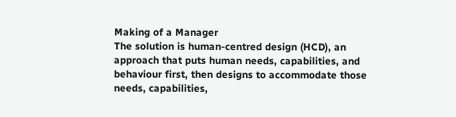Making of a Manager
The solution is human-centred design (HCD), an approach that puts human needs, capabilities, and behaviour first, then designs to accommodate those needs, capabilities,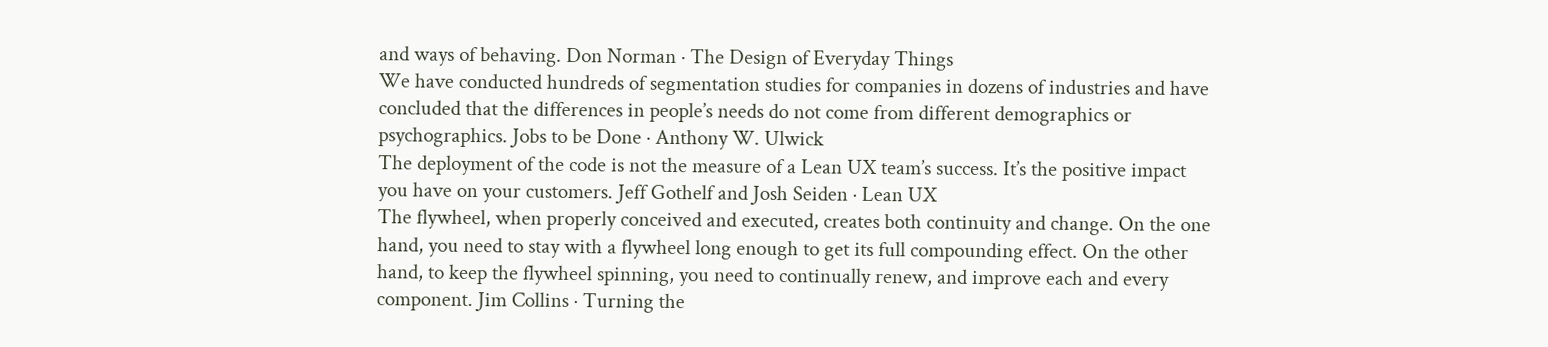and ways of behaving. Don Norman · The Design of Everyday Things
We have conducted hundreds of segmentation studies for companies in dozens of industries and have concluded that the differences in people’s needs do not come from different demographics or psychographics. Jobs to be Done · Anthony W. Ulwick
The deployment of the code is not the measure of a Lean UX team’s success. It’s the positive impact you have on your customers. Jeff Gothelf and Josh Seiden · Lean UX
The flywheel, when properly conceived and executed, creates both continuity and change. On the one hand, you need to stay with a flywheel long enough to get its full compounding effect. On the other hand, to keep the flywheel spinning, you need to continually renew, and improve each and every component. Jim Collins · Turning the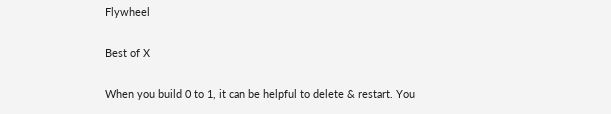Flywheel

Best of X

When you build 0 to 1, it can be helpful to delete & restart. You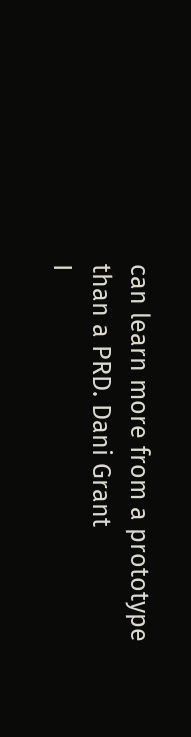can learn more from a prototype than a PRD. Dani Grant
I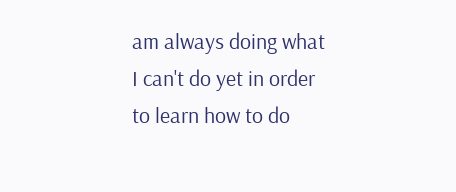am always doing what I can't do yet in order to learn how to do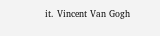it. Vincent Van Gogh